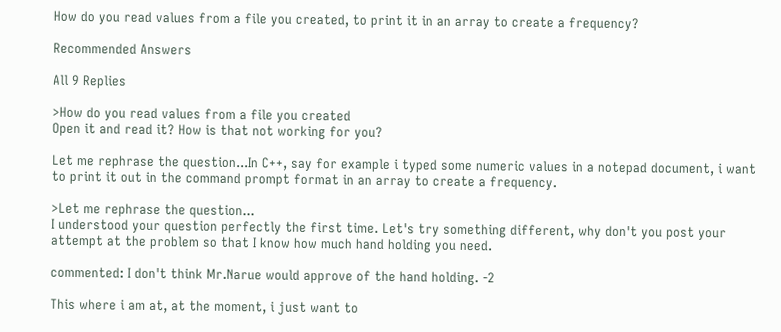How do you read values from a file you created, to print it in an array to create a frequency?

Recommended Answers

All 9 Replies

>How do you read values from a file you created
Open it and read it? How is that not working for you?

Let me rephrase the question...In C++, say for example i typed some numeric values in a notepad document, i want to print it out in the command prompt format in an array to create a frequency.

>Let me rephrase the question...
I understood your question perfectly the first time. Let's try something different, why don't you post your attempt at the problem so that I know how much hand holding you need.

commented: I don't think Mr.Narue would approve of the hand holding. -2

This where i am at, at the moment, i just want to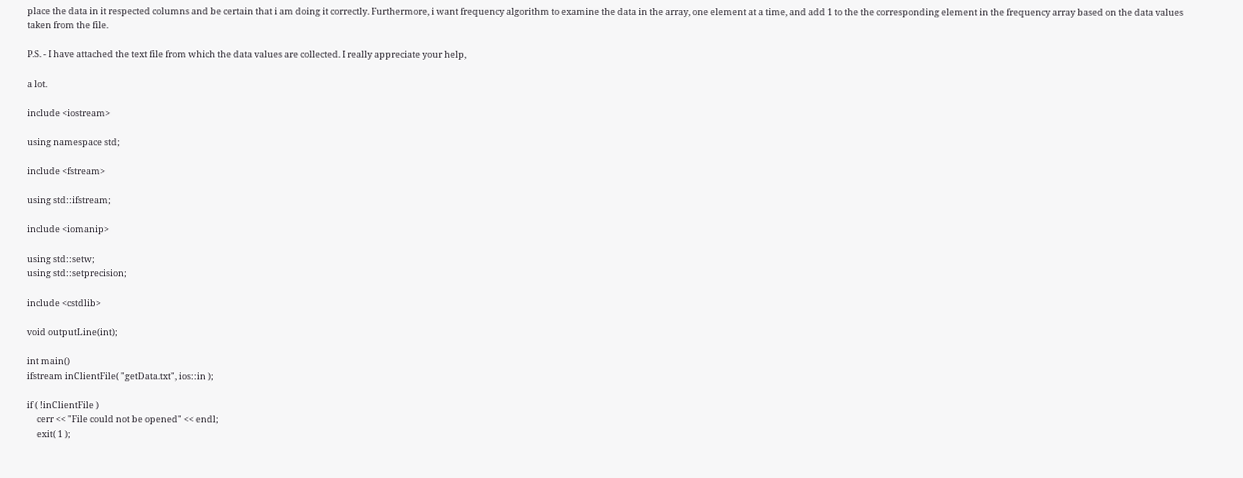place the data in it respected columns and be certain that i am doing it correctly. Furthermore, i want frequency algorithm to examine the data in the array, one element at a time, and add 1 to the the corresponding element in the frequency array based on the data values taken from the file.

P.S. - I have attached the text file from which the data values are collected. I really appreciate your help,

a lot.

include <iostream>

using namespace std;

include <fstream>

using std::ifstream;

include <iomanip>

using std::setw;
using std::setprecision;

include <cstdlib>

void outputLine(int);

int main()
ifstream inClientFile( "getData.txt", ios::in );

if ( !inClientFile )
     cerr << "File could not be opened" << endl;
     exit( 1 );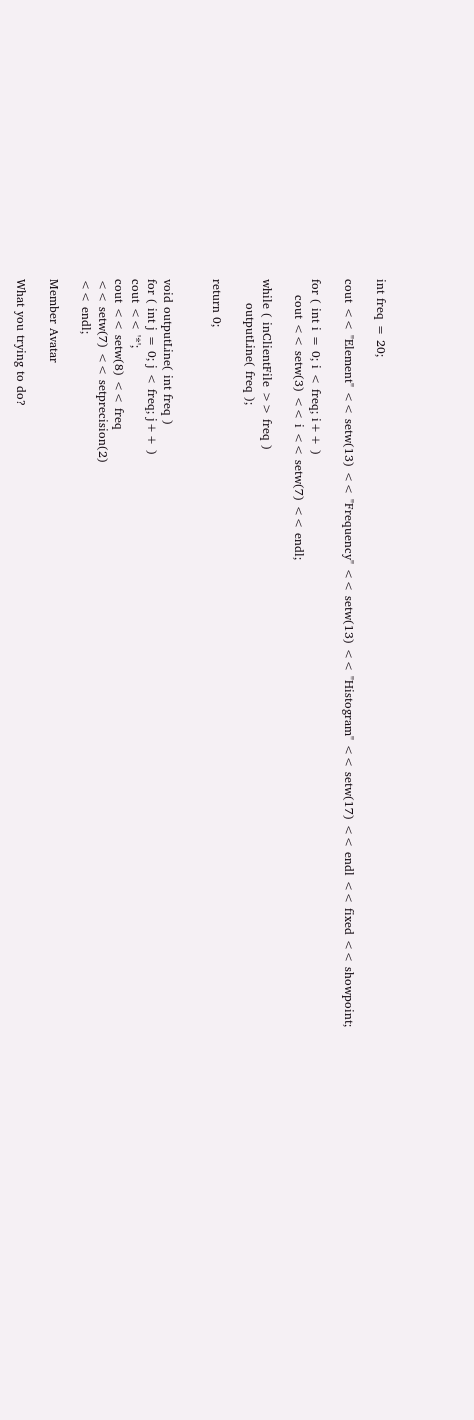int freq = 20;

cout << "Element" << setw(13) << "Frequency" << setw(13) << "Histogram" << setw(17) << endl << fixed << showpoint;

for ( int i = 0; i < freq; i++ )
    cout << setw(3) << i << setw(7) << endl;

while ( inClientFile >> freq )
      outputLine( freq );

return 0;


void outputLine( int freq )
for ( int j = 0; j < freq; j++ )
cout << '*';
cout << setw(8) << freq
<< setw(7) << setprecision(2)
<< endl;

Member Avatar

What you trying to do?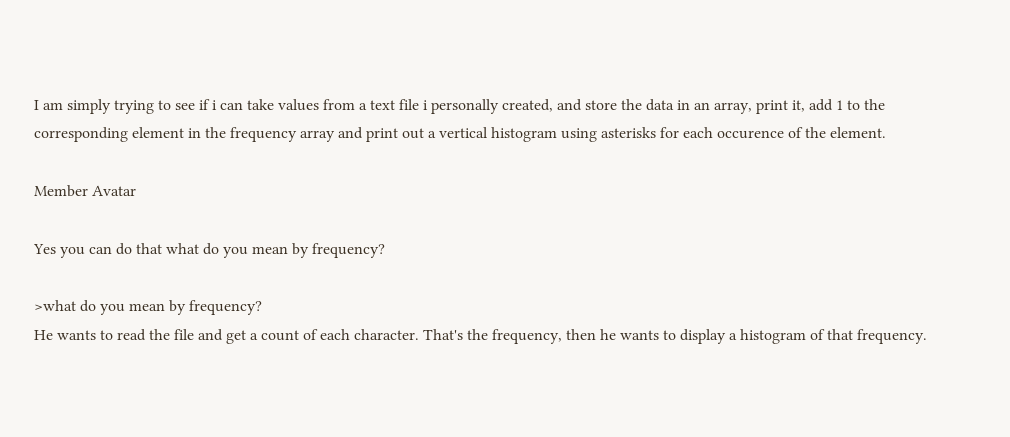I am simply trying to see if i can take values from a text file i personally created, and store the data in an array, print it, add 1 to the corresponding element in the frequency array and print out a vertical histogram using asterisks for each occurence of the element.

Member Avatar

Yes you can do that what do you mean by frequency?

>what do you mean by frequency?
He wants to read the file and get a count of each character. That's the frequency, then he wants to display a histogram of that frequency.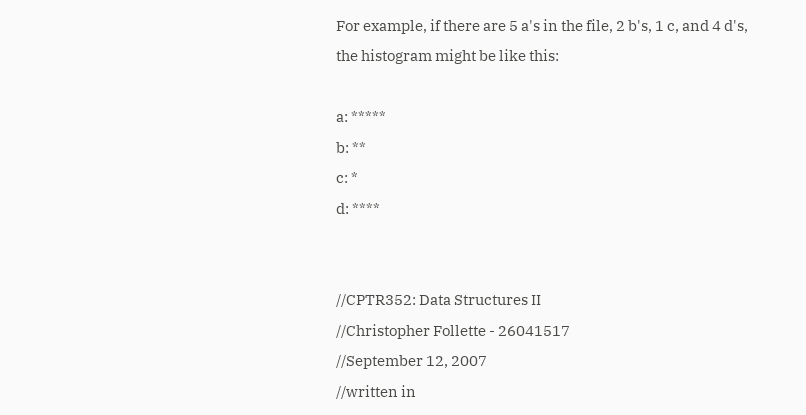For example, if there are 5 a's in the file, 2 b's, 1 c, and 4 d's, the histogram might be like this:

a: *****
b: **
c: *
d: ****


//CPTR352: Data Structures II
//Christopher Follette - 26041517
//September 12, 2007
//written in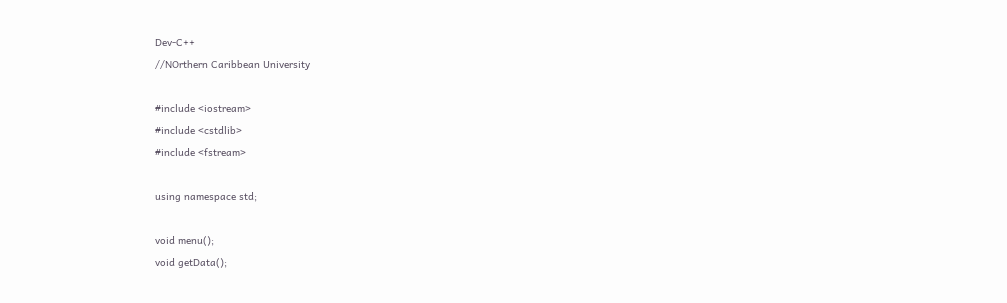Dev-C++
//NOrthern Caribbean University

#include <iostream>
#include <cstdlib>
#include <fstream>

using namespace std;

void menu();
void getData();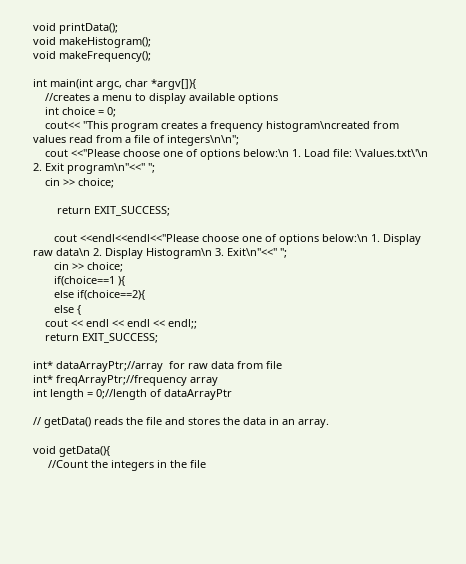void printData();
void makeHistogram();
void makeFrequency();

int main(int argc, char *argv[]){
    //creates a menu to display available options
    int choice = 0;
    cout<< "This program creates a frequency histogram\ncreated from values read from a file of integers\n\n";
    cout <<"Please choose one of options below:\n 1. Load file: \'values.txt\'\n 2. Exit program\n"<<" ";
    cin >> choice;

        return EXIT_SUCCESS;

       cout <<endl<<endl<<"Please choose one of options below:\n 1. Display raw data\n 2. Display Histogram\n 3. Exit\n"<<" ";
       cin >> choice;
       if(choice==1 ){
       else if(choice==2){
       else {
    cout << endl << endl << endl;;
    return EXIT_SUCCESS;

int* dataArrayPtr;//array  for raw data from file
int* freqArrayPtr;//frequency array
int length = 0;//length of dataArrayPtr

// getData() reads the file and stores the data in an array.

void getData(){
     //Count the integers in the file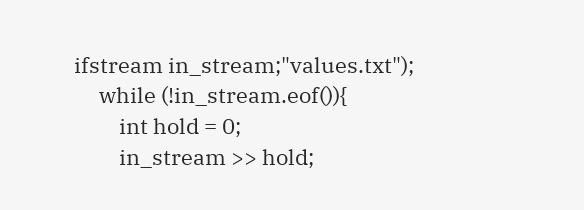ifstream in_stream;"values.txt");
     while (!in_stream.eof()){
         int hold = 0;
         in_stream >> hold;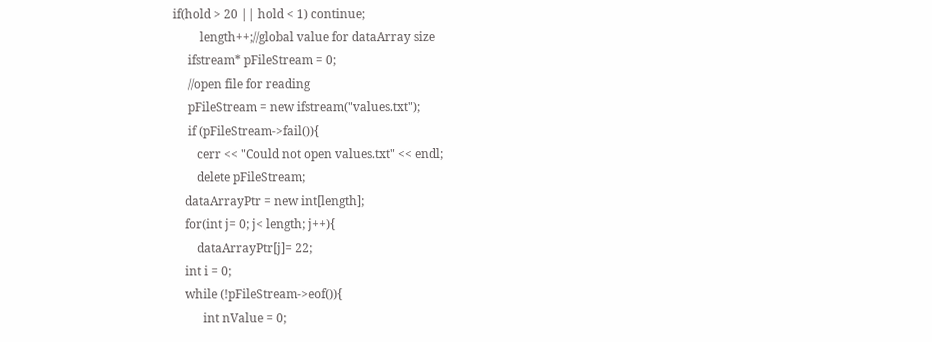if(hold > 20 || hold < 1) continue;
         length++;//global value for dataArray size
     ifstream* pFileStream = 0;
     //open file for reading
     pFileStream = new ifstream("values.txt");
     if (pFileStream->fail()){
        cerr << "Could not open values.txt" << endl;
        delete pFileStream;
    dataArrayPtr = new int[length];
    for(int j= 0; j< length; j++){
        dataArrayPtr[j]= 22;
    int i = 0;
    while (!pFileStream->eof()){
          int nValue = 0;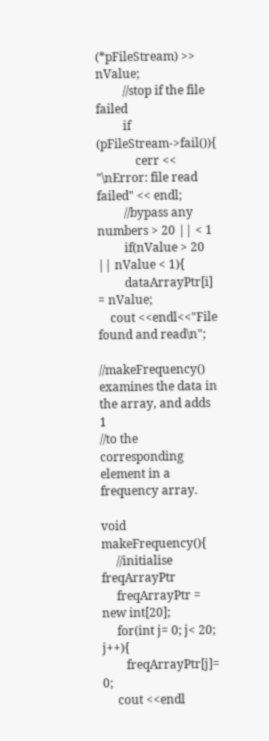(*pFileStream) >> nValue;
         //stop if the file failed
         if (pFileStream->fail()){
             cerr << "\nError: file read failed" << endl;
         //bypass any numbers > 20 || < 1
         if(nValue > 20 || nValue < 1){
         dataArrayPtr[i] = nValue;
    cout <<endl<<"File found and read\n";

//makeFrequency() examines the data in the array, and adds 1
//to the corresponding element in a frequency array.

void  makeFrequency(){
     //initialise freqArrayPtr
     freqArrayPtr = new int[20];
     for(int j= 0; j< 20; j++){
        freqArrayPtr[j]= 0;
     cout <<endl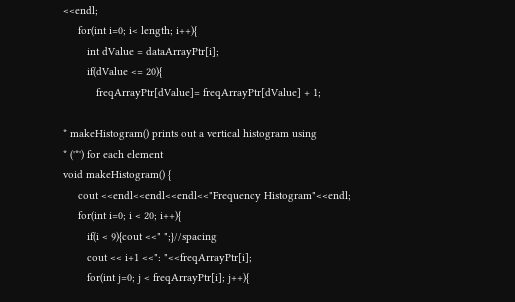<<endl;
     for(int i=0; i< length; i++){
        int dValue = dataArrayPtr[i];
        if(dValue <= 20){
           freqArrayPtr[dValue]= freqArrayPtr[dValue] + 1;

* makeHistogram() prints out a vertical histogram using
* ('*') for each element
void makeHistogram() {
     cout <<endl<<endl<<endl<<"Frequency Histogram"<<endl;
     for(int i=0; i < 20; i++){
        if(i < 9){cout <<" ";}//spacing
        cout << i+1 <<": "<<freqArrayPtr[i];
        for(int j=0; j < freqArrayPtr[i]; j++){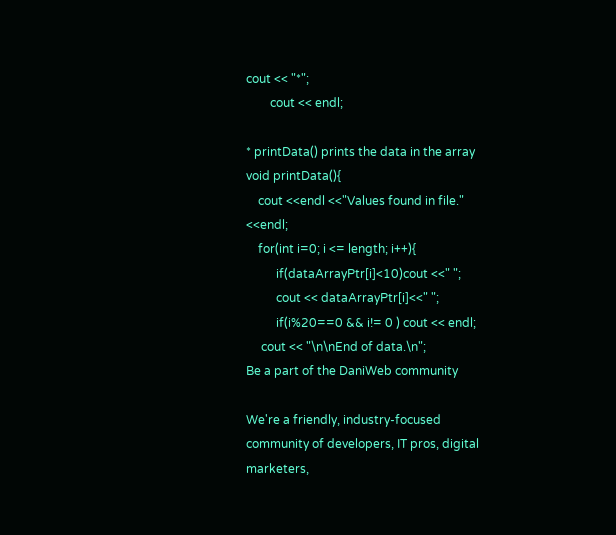cout << "*";
        cout << endl;

* printData() prints the data in the array
void printData(){
    cout <<endl <<"Values found in file." <<endl;
    for(int i=0; i <= length; i++){
          if(dataArrayPtr[i]<10)cout <<" ";
          cout << dataArrayPtr[i]<<" ";
          if(i%20==0 && i!= 0 ) cout << endl;
     cout << "\n\nEnd of data.\n";
Be a part of the DaniWeb community

We're a friendly, industry-focused community of developers, IT pros, digital marketers,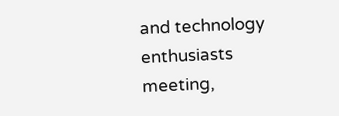and technology enthusiasts meeting,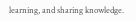learning, and sharing knowledge.